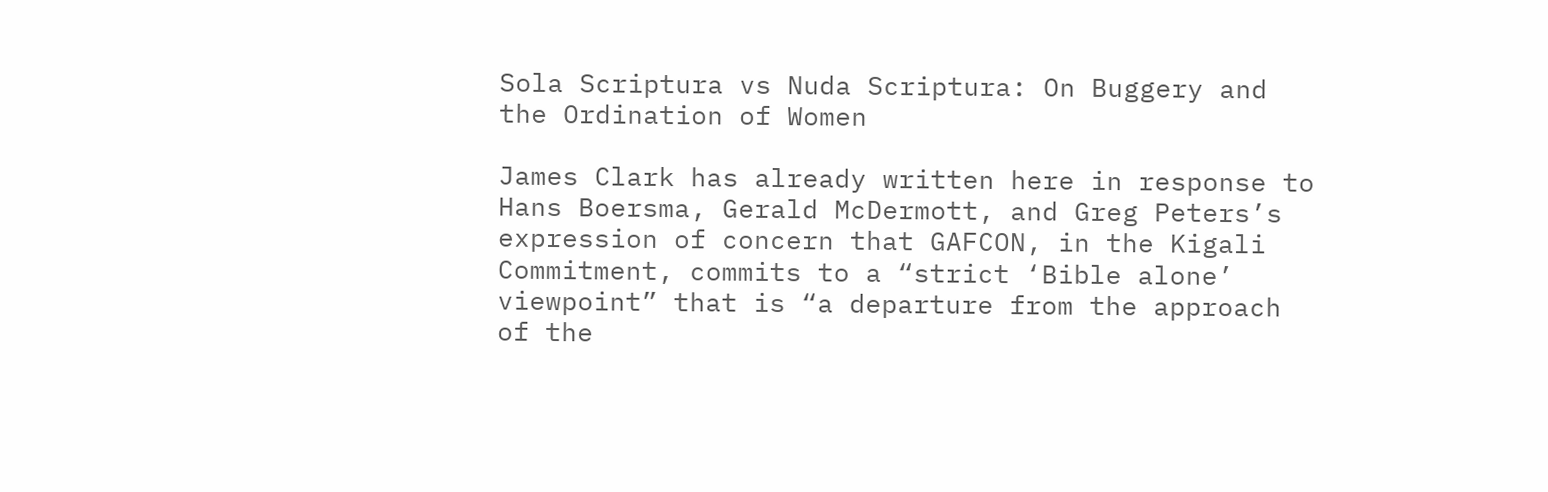Sola Scriptura vs Nuda Scriptura: On Buggery and the Ordination of Women

James Clark has already written here in response to Hans Boersma, Gerald McDermott, and Greg Peters’s expression of concern that GAFCON, in the Kigali Commitment, commits to a “strict ‘Bible alone’ viewpoint” that is “a departure from the approach of the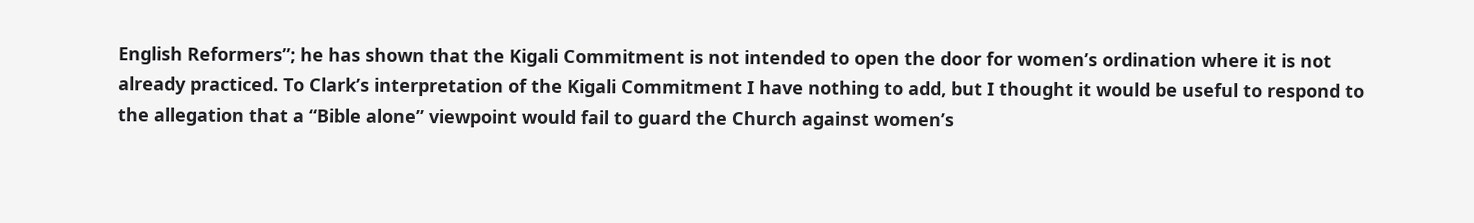English Reformers”; he has shown that the Kigali Commitment is not intended to open the door for women’s ordination where it is not already practiced. To Clark’s interpretation of the Kigali Commitment I have nothing to add, but I thought it would be useful to respond to the allegation that a “Bible alone” viewpoint would fail to guard the Church against women’s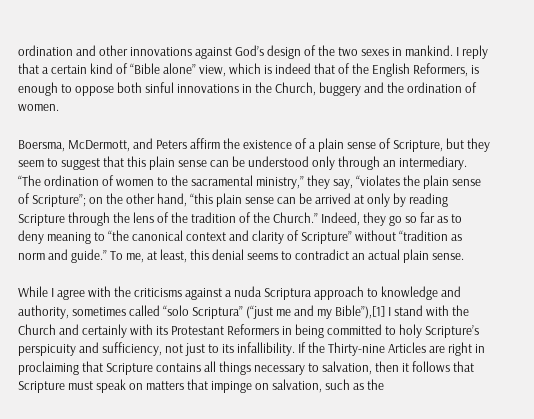ordination and other innovations against God’s design of the two sexes in mankind. I reply that a certain kind of “Bible alone” view, which is indeed that of the English Reformers, is enough to oppose both sinful innovations in the Church, buggery and the ordination of women.

Boersma, McDermott, and Peters affirm the existence of a plain sense of Scripture, but they seem to suggest that this plain sense can be understood only through an intermediary. “The ordination of women to the sacramental ministry,” they say, “violates the plain sense of Scripture”; on the other hand, “this plain sense can be arrived at only by reading Scripture through the lens of the tradition of the Church.” Indeed, they go so far as to deny meaning to “the canonical context and clarity of Scripture” without “tradition as norm and guide.” To me, at least, this denial seems to contradict an actual plain sense.

While I agree with the criticisms against a nuda Scriptura approach to knowledge and authority, sometimes called “solo Scriptura” (“just me and my Bible”),[1] I stand with the Church and certainly with its Protestant Reformers in being committed to holy Scripture’s perspicuity and sufficiency, not just to its infallibility. If the Thirty-nine Articles are right in proclaiming that Scripture contains all things necessary to salvation, then it follows that Scripture must speak on matters that impinge on salvation, such as the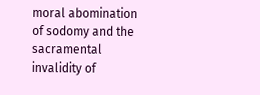moral abomination of sodomy and the sacramental invalidity of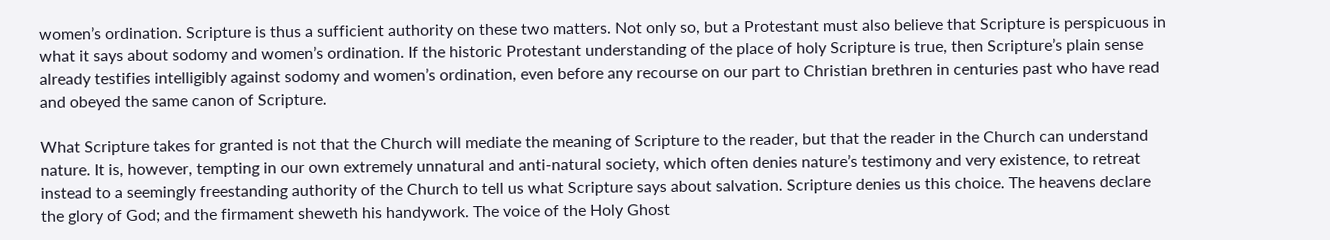women’s ordination. Scripture is thus a sufficient authority on these two matters. Not only so, but a Protestant must also believe that Scripture is perspicuous in what it says about sodomy and women’s ordination. If the historic Protestant understanding of the place of holy Scripture is true, then Scripture’s plain sense already testifies intelligibly against sodomy and women’s ordination, even before any recourse on our part to Christian brethren in centuries past who have read and obeyed the same canon of Scripture.

What Scripture takes for granted is not that the Church will mediate the meaning of Scripture to the reader, but that the reader in the Church can understand nature. It is, however, tempting in our own extremely unnatural and anti-natural society, which often denies nature’s testimony and very existence, to retreat instead to a seemingly freestanding authority of the Church to tell us what Scripture says about salvation. Scripture denies us this choice. The heavens declare the glory of God; and the firmament sheweth his handywork. The voice of the Holy Ghost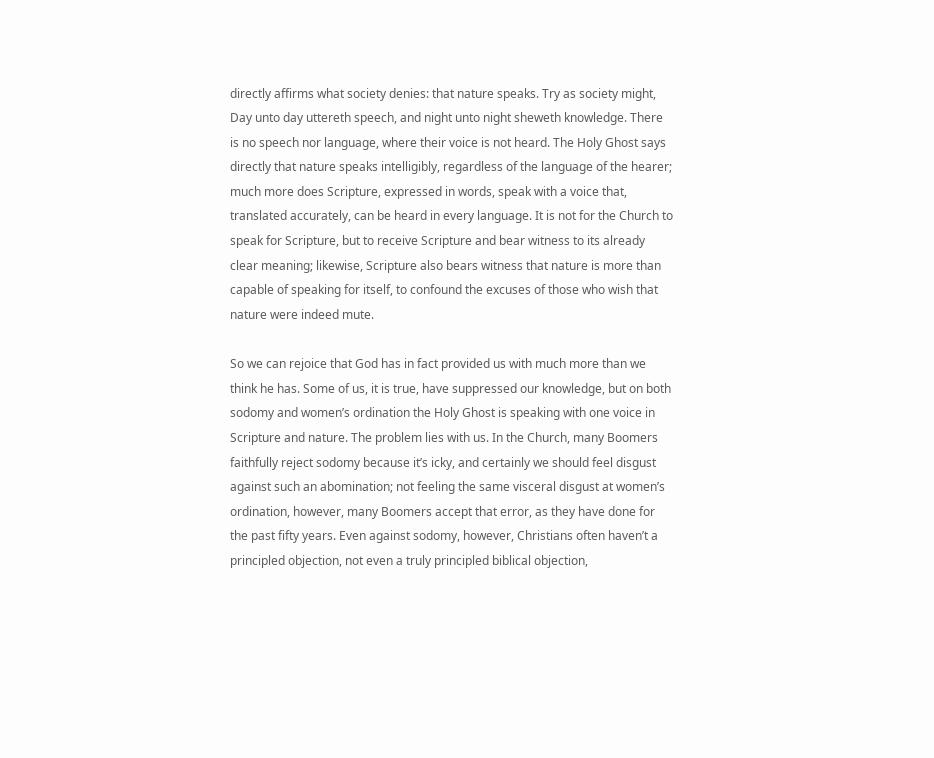directly affirms what society denies: that nature speaks. Try as society might, Day unto day uttereth speech, and night unto night sheweth knowledge. There is no speech nor language, where their voice is not heard. The Holy Ghost says directly that nature speaks intelligibly, regardless of the language of the hearer; much more does Scripture, expressed in words, speak with a voice that, translated accurately, can be heard in every language. It is not for the Church to speak for Scripture, but to receive Scripture and bear witness to its already clear meaning; likewise, Scripture also bears witness that nature is more than capable of speaking for itself, to confound the excuses of those who wish that nature were indeed mute.

So we can rejoice that God has in fact provided us with much more than we think he has. Some of us, it is true, have suppressed our knowledge, but on both sodomy and women’s ordination the Holy Ghost is speaking with one voice in Scripture and nature. The problem lies with us. In the Church, many Boomers faithfully reject sodomy because it’s icky, and certainly we should feel disgust against such an abomination; not feeling the same visceral disgust at women’s ordination, however, many Boomers accept that error, as they have done for the past fifty years. Even against sodomy, however, Christians often haven’t a principled objection, not even a truly principled biblical objection,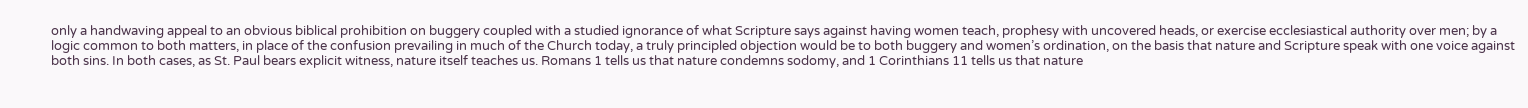only a handwaving appeal to an obvious biblical prohibition on buggery coupled with a studied ignorance of what Scripture says against having women teach, prophesy with uncovered heads, or exercise ecclesiastical authority over men; by a logic common to both matters, in place of the confusion prevailing in much of the Church today, a truly principled objection would be to both buggery and women’s ordination, on the basis that nature and Scripture speak with one voice against both sins. In both cases, as St. Paul bears explicit witness, nature itself teaches us. Romans 1 tells us that nature condemns sodomy, and 1 Corinthians 11 tells us that nature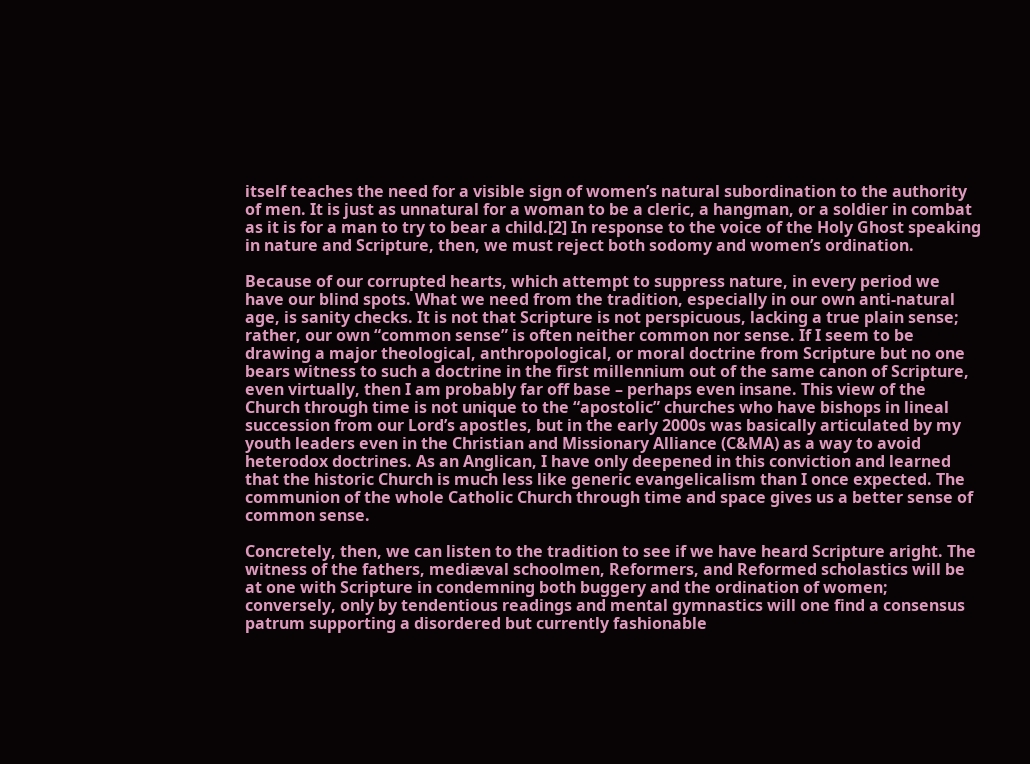itself teaches the need for a visible sign of women’s natural subordination to the authority of men. It is just as unnatural for a woman to be a cleric, a hangman, or a soldier in combat as it is for a man to try to bear a child.[2] In response to the voice of the Holy Ghost speaking in nature and Scripture, then, we must reject both sodomy and women’s ordination.

Because of our corrupted hearts, which attempt to suppress nature, in every period we have our blind spots. What we need from the tradition, especially in our own anti-natural age, is sanity checks. It is not that Scripture is not perspicuous, lacking a true plain sense; rather, our own “common sense” is often neither common nor sense. If I seem to be drawing a major theological, anthropological, or moral doctrine from Scripture but no one bears witness to such a doctrine in the first millennium out of the same canon of Scripture, even virtually, then I am probably far off base – perhaps even insane. This view of the Church through time is not unique to the “apostolic” churches who have bishops in lineal succession from our Lord’s apostles, but in the early 2000s was basically articulated by my youth leaders even in the Christian and Missionary Alliance (C&MA) as a way to avoid heterodox doctrines. As an Anglican, I have only deepened in this conviction and learned that the historic Church is much less like generic evangelicalism than I once expected. The communion of the whole Catholic Church through time and space gives us a better sense of common sense.

Concretely, then, we can listen to the tradition to see if we have heard Scripture aright. The witness of the fathers, mediæval schoolmen, Reformers, and Reformed scholastics will be at one with Scripture in condemning both buggery and the ordination of women; conversely, only by tendentious readings and mental gymnastics will one find a consensus patrum supporting a disordered but currently fashionable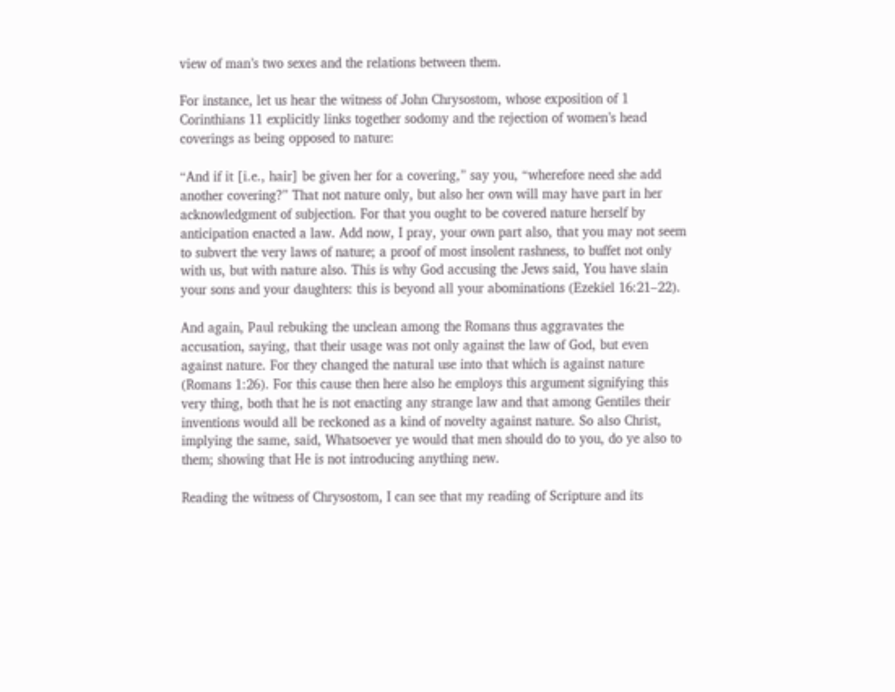view of man’s two sexes and the relations between them.

For instance, let us hear the witness of John Chrysostom, whose exposition of 1 Corinthians 11 explicitly links together sodomy and the rejection of women’s head coverings as being opposed to nature:

“And if it [i.e., hair] be given her for a covering,” say you, “wherefore need she add another covering?” That not nature only, but also her own will may have part in her acknowledgment of subjection. For that you ought to be covered nature herself by anticipation enacted a law. Add now, I pray, your own part also, that you may not seem to subvert the very laws of nature; a proof of most insolent rashness, to buffet not only with us, but with nature also. This is why God accusing the Jews said, You have slain your sons and your daughters: this is beyond all your abominations (Ezekiel 16:21–22).

And again, Paul rebuking the unclean among the Romans thus aggravates the accusation, saying, that their usage was not only against the law of God, but even against nature. For they changed the natural use into that which is against nature (Romans 1:26). For this cause then here also he employs this argument signifying this very thing, both that he is not enacting any strange law and that among Gentiles their inventions would all be reckoned as a kind of novelty against nature. So also Christ, implying the same, said, Whatsoever ye would that men should do to you, do ye also to them; showing that He is not introducing anything new.

Reading the witness of Chrysostom, I can see that my reading of Scripture and its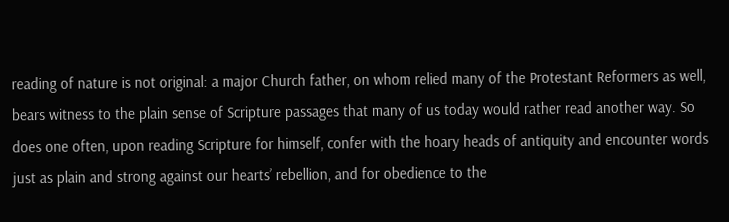reading of nature is not original: a major Church father, on whom relied many of the Protestant Reformers as well, bears witness to the plain sense of Scripture passages that many of us today would rather read another way. So does one often, upon reading Scripture for himself, confer with the hoary heads of antiquity and encounter words just as plain and strong against our hearts’ rebellion, and for obedience to the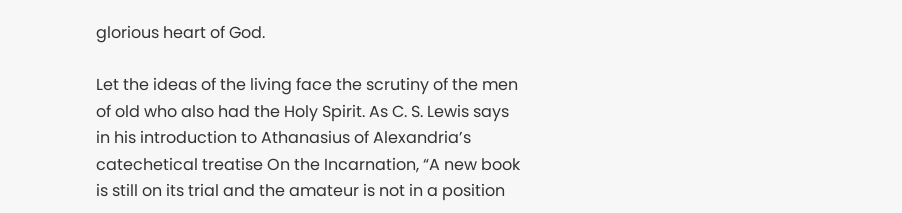glorious heart of God.

Let the ideas of the living face the scrutiny of the men of old who also had the Holy Spirit. As C. S. Lewis says in his introduction to Athanasius of Alexandria’s catechetical treatise On the Incarnation, “A new book is still on its trial and the amateur is not in a position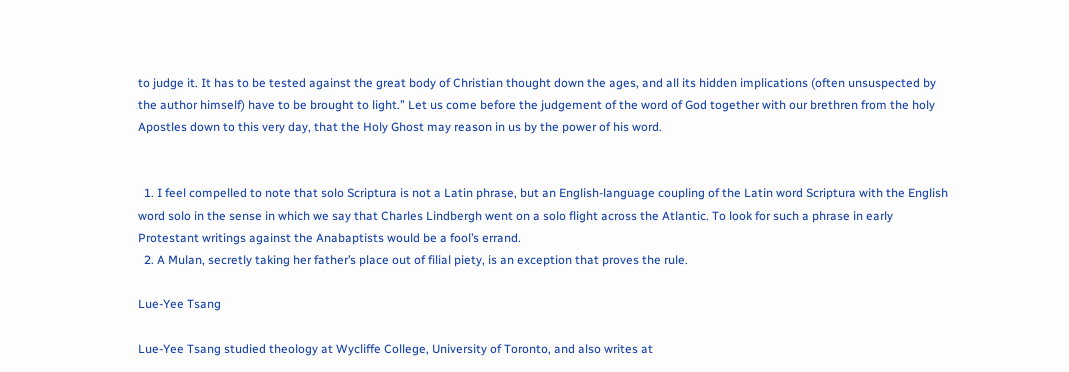to judge it. It has to be tested against the great body of Christian thought down the ages, and all its hidden implications (often unsuspected by the author himself) have to be brought to light.” Let us come before the judgement of the word of God together with our brethren from the holy Apostles down to this very day, that the Holy Ghost may reason in us by the power of his word.


  1. I feel compelled to note that solo Scriptura is not a Latin phrase, but an English-language coupling of the Latin word Scriptura with the English word solo in the sense in which we say that Charles Lindbergh went on a solo flight across the Atlantic. To look for such a phrase in early Protestant writings against the Anabaptists would be a fool’s errand.
  2. A Mulan, secretly taking her father’s place out of filial piety, is an exception that proves the rule.

Lue-Yee Tsang

Lue-Yee Tsang studied theology at Wycliffe College, University of Toronto, and also writes at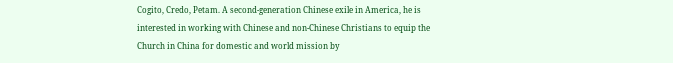Cogito, Credo, Petam. A second-generation Chinese exile in America, he is interested in working with Chinese and non-Chinese Christians to equip the Church in China for domestic and world mission by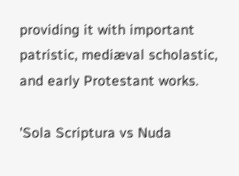providing it with important patristic, mediæval scholastic, and early Protestant works.

'Sola Scriptura vs Nuda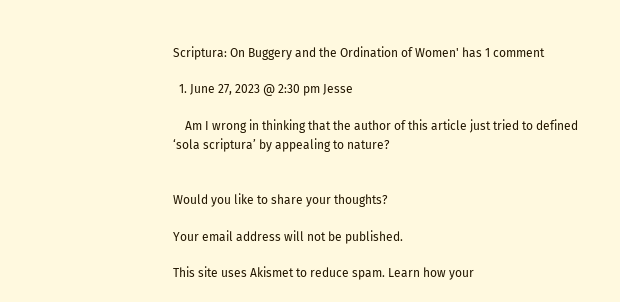Scriptura: On Buggery and the Ordination of Women' has 1 comment

  1. June 27, 2023 @ 2:30 pm Jesse

    Am I wrong in thinking that the author of this article just tried to defined ‘sola scriptura’ by appealing to nature?


Would you like to share your thoughts?

Your email address will not be published.

This site uses Akismet to reduce spam. Learn how your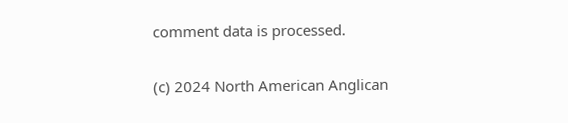comment data is processed.

(c) 2024 North American Anglican